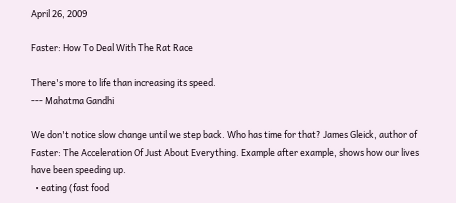April 26, 2009

Faster: How To Deal With The Rat Race

There's more to life than increasing its speed.
--- Mahatma Gandhi

We don't notice slow change until we step back. Who has time for that? James Gleick, author of Faster: The Acceleration Of Just About Everything. Example after example, shows how our lives have been speeding up.
  • eating (fast food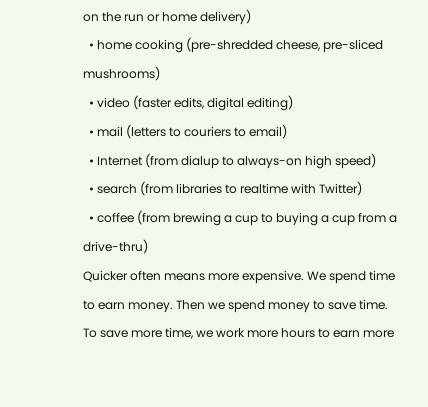on the run or home delivery)
  • home cooking (pre-shredded cheese, pre-sliced mushrooms)
  • video (faster edits, digital editing)
  • mail (letters to couriers to email)
  • Internet (from dialup to always-on high speed)
  • search (from libraries to realtime with Twitter)
  • coffee (from brewing a cup to buying a cup from a drive-thru)
Quicker often means more expensive. We spend time to earn money. Then we spend money to save time. To save more time, we work more hours to earn more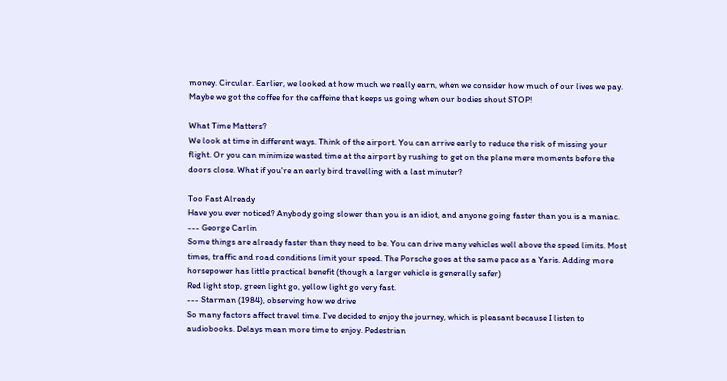money. Circular. Earlier, we looked at how much we really earn, when we consider how much of our lives we pay. Maybe we got the coffee for the caffeine that keeps us going when our bodies shout STOP!

What Time Matters?
We look at time in different ways. Think of the airport. You can arrive early to reduce the risk of missing your flight. Or you can minimize wasted time at the airport by rushing to get on the plane mere moments before the doors close. What if you're an early bird travelling with a last minuter?

Too Fast Already
Have you ever noticed? Anybody going slower than you is an idiot, and anyone going faster than you is a maniac. --- George Carlin
Some things are already faster than they need to be. You can drive many vehicles well above the speed limits. Most times, traffic and road conditions limit your speed. The Porsche goes at the same pace as a Yaris. Adding more horsepower has little practical benefit (though a larger vehicle is generally safer)
Red light stop, green light go, yellow light go very fast.
--- Starman (1984), observing how we drive
So many factors affect travel time. I've decided to enjoy the journey, which is pleasant because I listen to audiobooks. Delays mean more time to enjoy. Pedestrian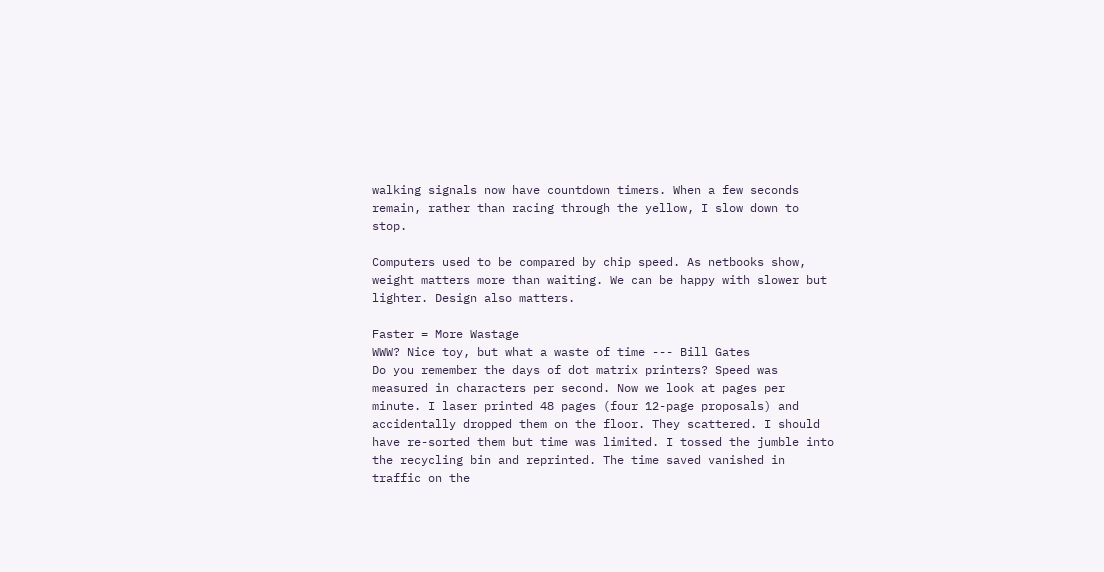walking signals now have countdown timers. When a few seconds remain, rather than racing through the yellow, I slow down to stop.

Computers used to be compared by chip speed. As netbooks show, weight matters more than waiting. We can be happy with slower but lighter. Design also matters.

Faster = More Wastage
WWW? Nice toy, but what a waste of time --- Bill Gates
Do you remember the days of dot matrix printers? Speed was measured in characters per second. Now we look at pages per minute. I laser printed 48 pages (four 12-page proposals) and accidentally dropped them on the floor. They scattered. I should have re-sorted them but time was limited. I tossed the jumble into the recycling bin and reprinted. The time saved vanished in traffic on the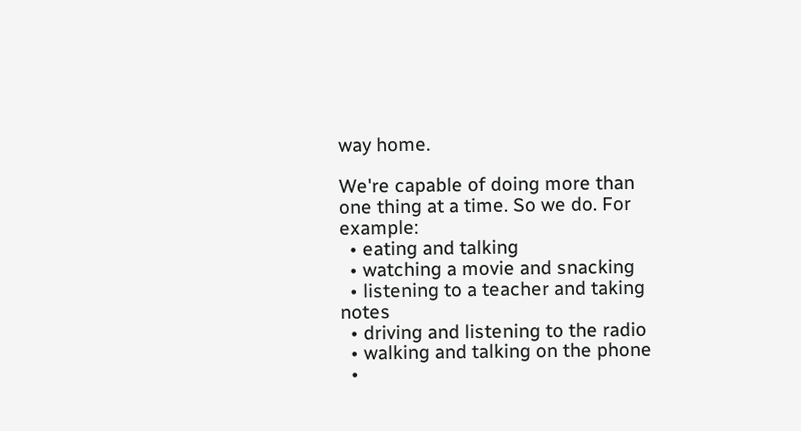way home.

We're capable of doing more than one thing at a time. So we do. For example:
  • eating and talking
  • watching a movie and snacking
  • listening to a teacher and taking notes
  • driving and listening to the radio
  • walking and talking on the phone
  •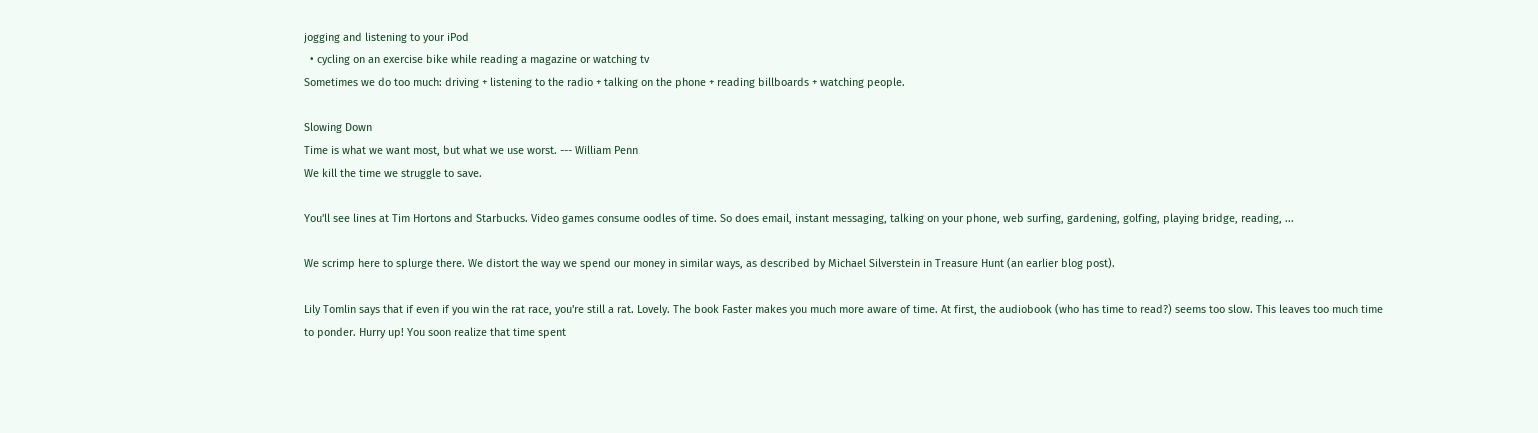jogging and listening to your iPod
  • cycling on an exercise bike while reading a magazine or watching tv
Sometimes we do too much: driving + listening to the radio + talking on the phone + reading billboards + watching people.

Slowing Down
Time is what we want most, but what we use worst. --- William Penn
We kill the time we struggle to save.

You'll see lines at Tim Hortons and Starbucks. Video games consume oodles of time. So does email, instant messaging, talking on your phone, web surfing, gardening, golfing, playing bridge, reading, ...

We scrimp here to splurge there. We distort the way we spend our money in similar ways, as described by Michael Silverstein in Treasure Hunt (an earlier blog post).

Lily Tomlin says that if even if you win the rat race, you're still a rat. Lovely. The book Faster makes you much more aware of time. At first, the audiobook (who has time to read?) seems too slow. This leaves too much time to ponder. Hurry up! You soon realize that time spent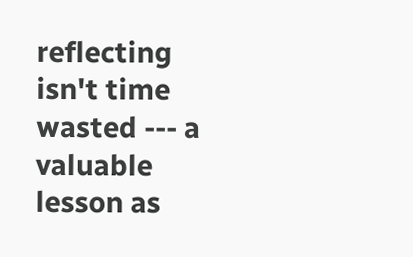reflecting isn't time wasted --- a valuable lesson as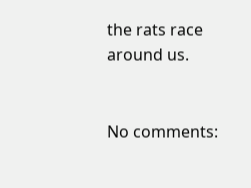the rats race around us.


No comments: